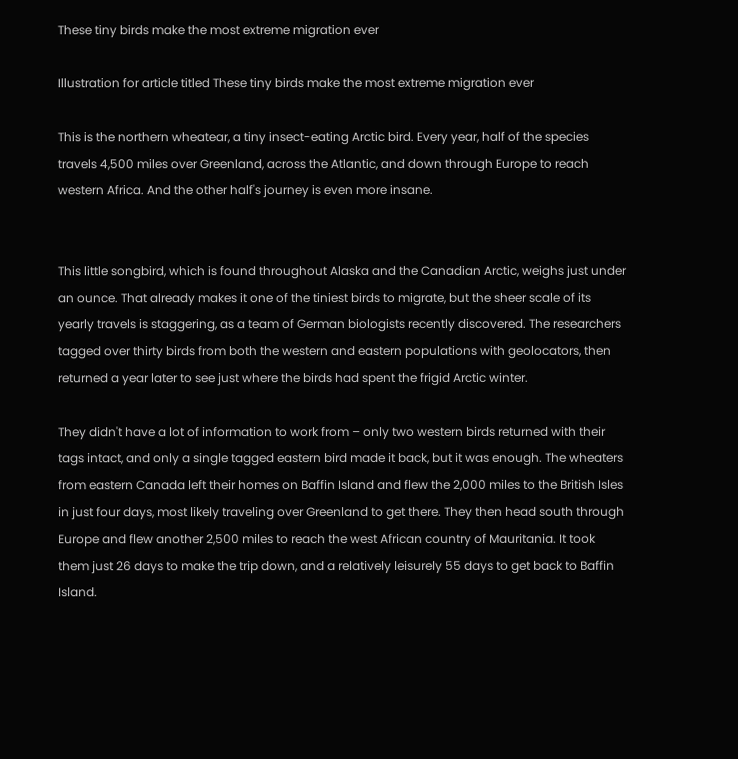These tiny birds make the most extreme migration ever

Illustration for article titled These tiny birds make the most extreme migration ever

This is the northern wheatear, a tiny insect-eating Arctic bird. Every year, half of the species travels 4,500 miles over Greenland, across the Atlantic, and down through Europe to reach western Africa. And the other half's journey is even more insane.


This little songbird, which is found throughout Alaska and the Canadian Arctic, weighs just under an ounce. That already makes it one of the tiniest birds to migrate, but the sheer scale of its yearly travels is staggering, as a team of German biologists recently discovered. The researchers tagged over thirty birds from both the western and eastern populations with geolocators, then returned a year later to see just where the birds had spent the frigid Arctic winter.

They didn't have a lot of information to work from – only two western birds returned with their tags intact, and only a single tagged eastern bird made it back, but it was enough. The wheaters from eastern Canada left their homes on Baffin Island and flew the 2,000 miles to the British Isles in just four days, most likely traveling over Greenland to get there. They then head south through Europe and flew another 2,500 miles to reach the west African country of Mauritania. It took them just 26 days to make the trip down, and a relatively leisurely 55 days to get back to Baffin Island.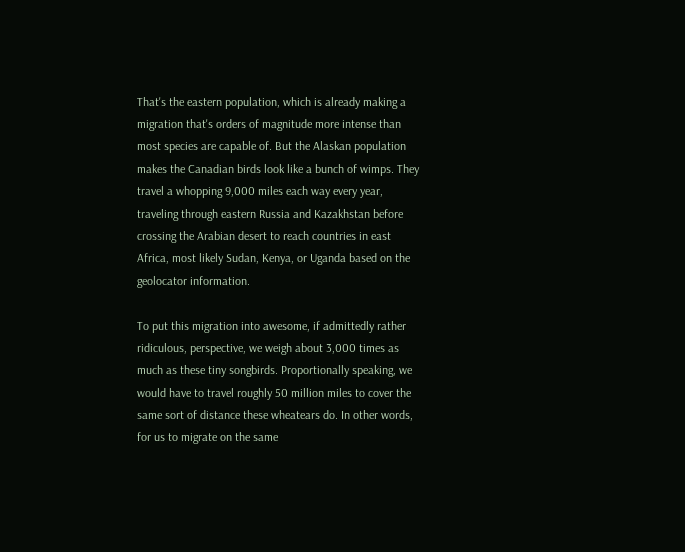That's the eastern population, which is already making a migration that's orders of magnitude more intense than most species are capable of. But the Alaskan population makes the Canadian birds look like a bunch of wimps. They travel a whopping 9,000 miles each way every year, traveling through eastern Russia and Kazakhstan before crossing the Arabian desert to reach countries in east Africa, most likely Sudan, Kenya, or Uganda based on the geolocator information.

To put this migration into awesome, if admittedly rather ridiculous, perspective, we weigh about 3,000 times as much as these tiny songbirds. Proportionally speaking, we would have to travel roughly 50 million miles to cover the same sort of distance these wheatears do. In other words, for us to migrate on the same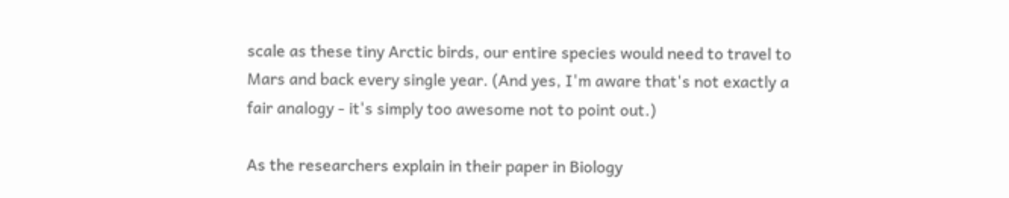scale as these tiny Arctic birds, our entire species would need to travel to Mars and back every single year. (And yes, I'm aware that's not exactly a fair analogy - it's simply too awesome not to point out.)

As the researchers explain in their paper in Biology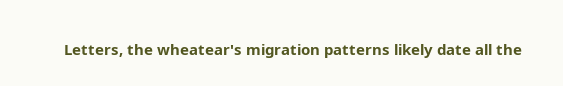Letters, the wheatear's migration patterns likely date all the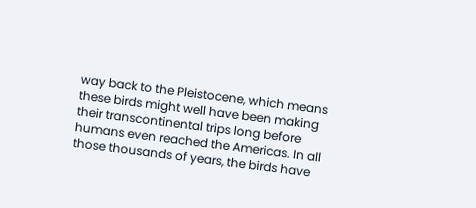way back to the Pleistocene, which means these birds might well have been making their transcontinental trips long before humans even reached the Americas. In all those thousands of years, the birds have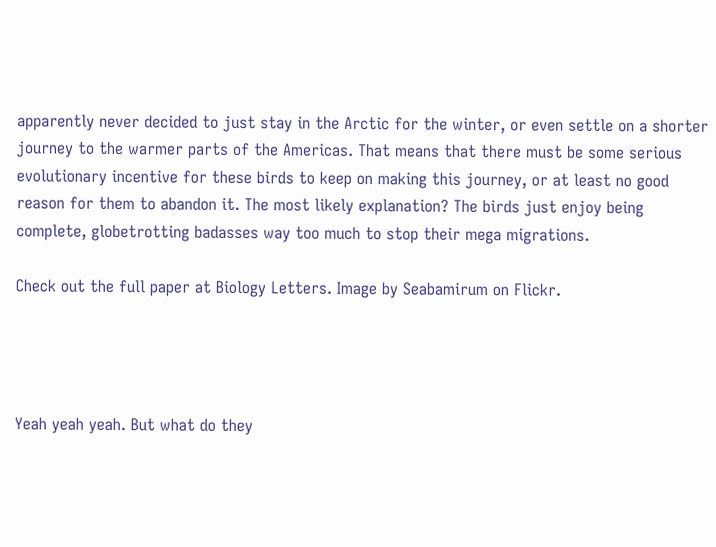apparently never decided to just stay in the Arctic for the winter, or even settle on a shorter journey to the warmer parts of the Americas. That means that there must be some serious evolutionary incentive for these birds to keep on making this journey, or at least no good reason for them to abandon it. The most likely explanation? The birds just enjoy being complete, globetrotting badasses way too much to stop their mega migrations.

Check out the full paper at Biology Letters. Image by Seabamirum on Flickr.




Yeah yeah yeah. But what do they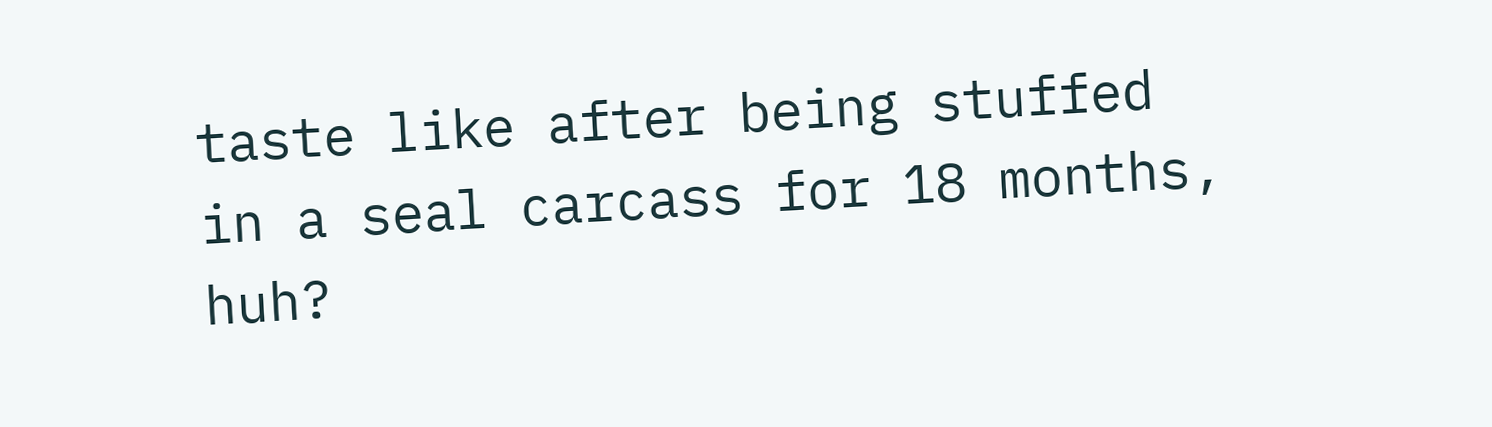taste like after being stuffed in a seal carcass for 18 months, huh?